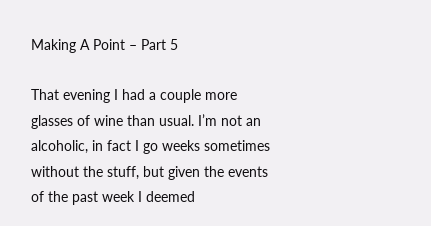Making A Point – Part 5

That evening I had a couple more glasses of wine than usual. I’m not an alcoholic, in fact I go weeks sometimes without the stuff, but given the events of the past week I deemed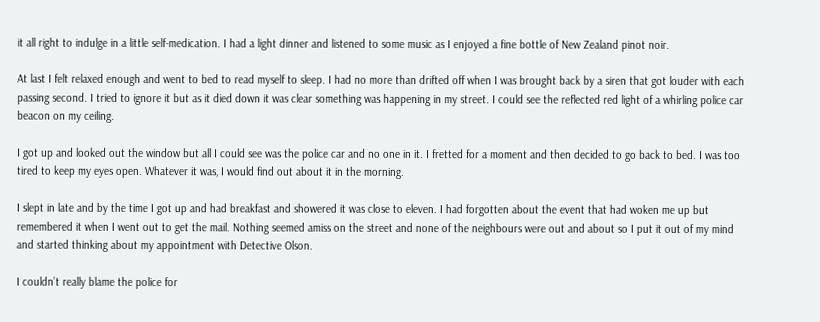it all right to indulge in a little self-medication. I had a light dinner and listened to some music as I enjoyed a fine bottle of New Zealand pinot noir.

At last I felt relaxed enough and went to bed to read myself to sleep. I had no more than drifted off when I was brought back by a siren that got louder with each passing second. I tried to ignore it but as it died down it was clear something was happening in my street. I could see the reflected red light of a whirling police car beacon on my ceiling.

I got up and looked out the window but all I could see was the police car and no one in it. I fretted for a moment and then decided to go back to bed. I was too tired to keep my eyes open. Whatever it was, I would find out about it in the morning.

I slept in late and by the time I got up and had breakfast and showered it was close to eleven. I had forgotten about the event that had woken me up but remembered it when I went out to get the mail. Nothing seemed amiss on the street and none of the neighbours were out and about so I put it out of my mind and started thinking about my appointment with Detective Olson.

I couldn’t really blame the police for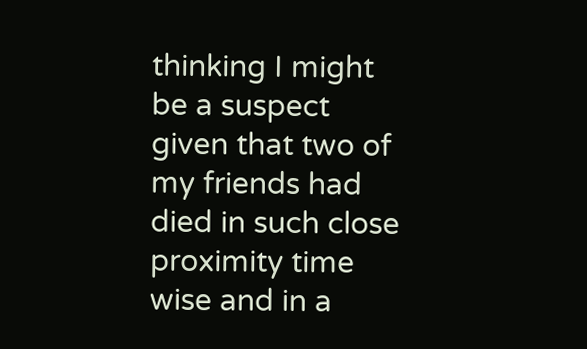thinking I might be a suspect given that two of my friends had died in such close proximity time wise and in a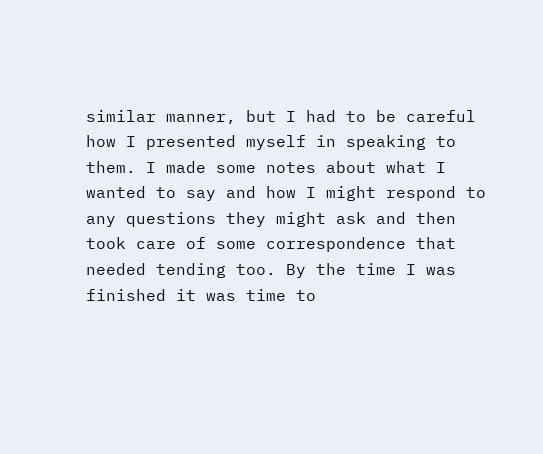similar manner, but I had to be careful how I presented myself in speaking to them. I made some notes about what I wanted to say and how I might respond to any questions they might ask and then took care of some correspondence that needed tending too. By the time I was finished it was time to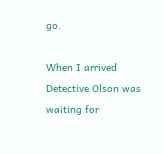go.

When I arrived Detective Olson was waiting for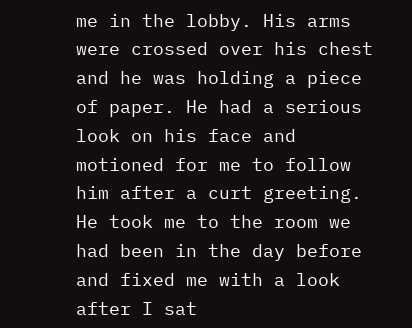me in the lobby. His arms were crossed over his chest and he was holding a piece of paper. He had a serious look on his face and motioned for me to follow him after a curt greeting. He took me to the room we had been in the day before and fixed me with a look after I sat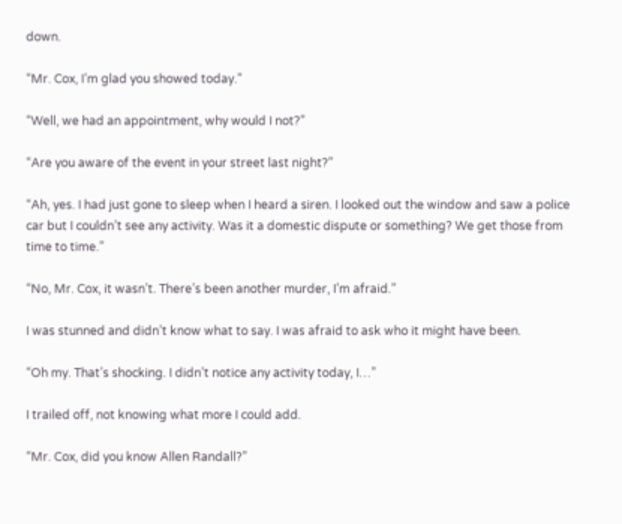down.

“Mr. Cox, I’m glad you showed today.”

“Well, we had an appointment, why would I not?”

“Are you aware of the event in your street last night?”

“Ah, yes. I had just gone to sleep when I heard a siren. I looked out the window and saw a police car but I couldn’t see any activity. Was it a domestic dispute or something? We get those from time to time.”

“No, Mr. Cox, it wasn’t. There’s been another murder, I’m afraid.”

I was stunned and didn’t know what to say. I was afraid to ask who it might have been.

“Oh my. That’s shocking. I didn’t notice any activity today, I…”

I trailed off, not knowing what more I could add.

“Mr. Cox, did you know Allen Randall?”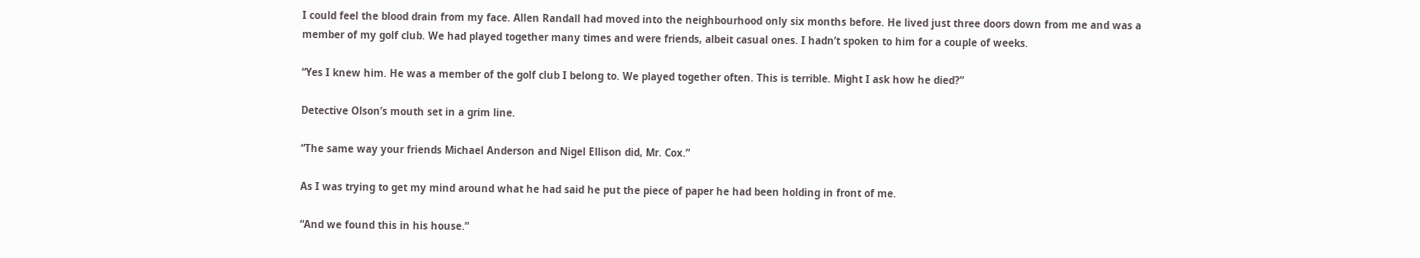I could feel the blood drain from my face. Allen Randall had moved into the neighbourhood only six months before. He lived just three doors down from me and was a member of my golf club. We had played together many times and were friends, albeit casual ones. I hadn’t spoken to him for a couple of weeks.

“Yes I knew him. He was a member of the golf club I belong to. We played together often. This is terrible. Might I ask how he died?”

Detective Olson’s mouth set in a grim line.

“The same way your friends Michael Anderson and Nigel Ellison did, Mr. Cox.”

As I was trying to get my mind around what he had said he put the piece of paper he had been holding in front of me.

“And we found this in his house.”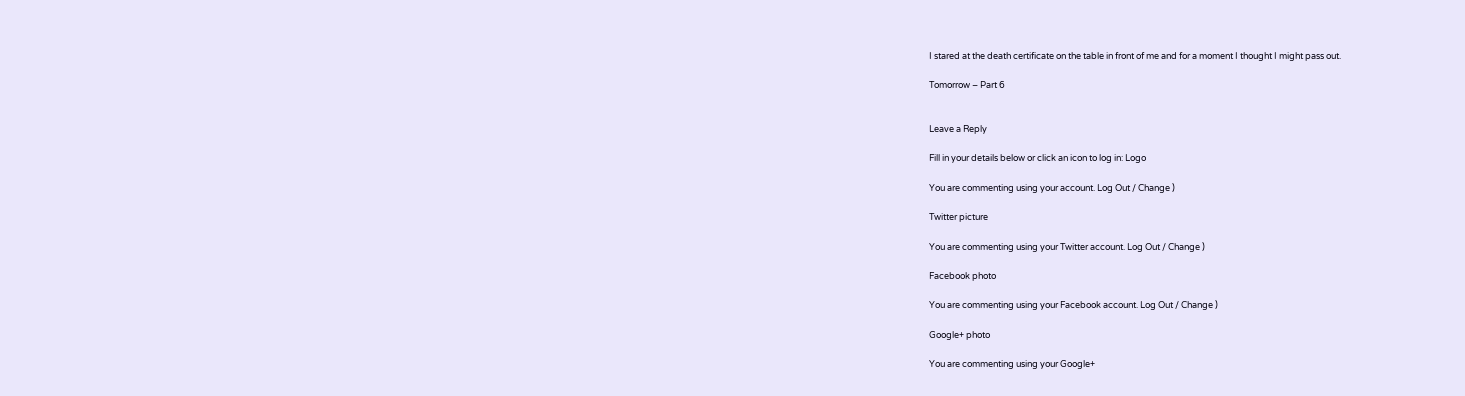I stared at the death certificate on the table in front of me and for a moment I thought I might pass out.

Tomorrow – Part 6


Leave a Reply

Fill in your details below or click an icon to log in: Logo

You are commenting using your account. Log Out / Change )

Twitter picture

You are commenting using your Twitter account. Log Out / Change )

Facebook photo

You are commenting using your Facebook account. Log Out / Change )

Google+ photo

You are commenting using your Google+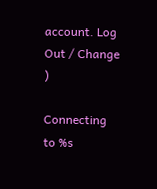account. Log Out / Change )

Connecting to %s